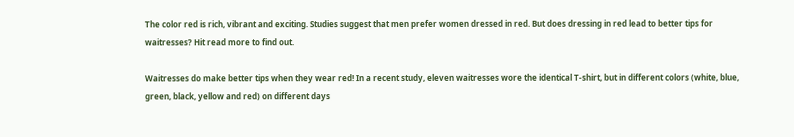The color red is rich, vibrant and exciting. Studies suggest that men prefer women dressed in red. But does dressing in red lead to better tips for waitresses? Hit read more to find out.

Waitresses do make better tips when they wear red! In a recent study, eleven waitresses wore the identical T-shirt, but in different colors (white, blue, green, black, yellow and red) on different days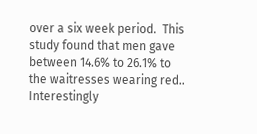over a six week period.  This study found that men gave between 14.6% to 26.1% to the waitresses wearing red.. Interestingly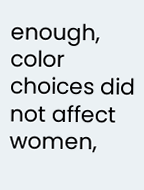enough, color choices did not affect women,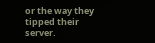or the way they tipped their server.